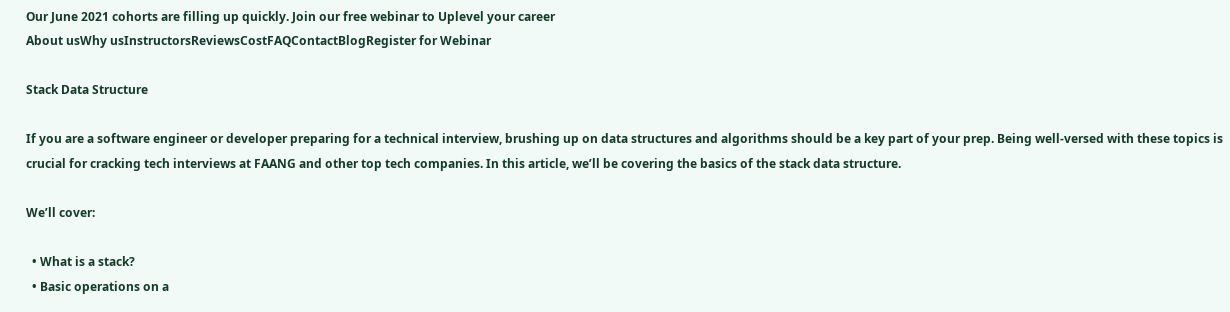Our June 2021 cohorts are filling up quickly. Join our free webinar to Uplevel your career
About usWhy usInstructorsReviewsCostFAQContactBlogRegister for Webinar

Stack Data Structure

If you are a software engineer or developer preparing for a technical interview, brushing up on data structures and algorithms should be a key part of your prep. Being well-versed with these topics is crucial for cracking tech interviews at FAANG and other top tech companies. In this article, we’ll be covering the basics of the stack data structure.

We’ll cover:

  • What is a stack?
  • Basic operations on a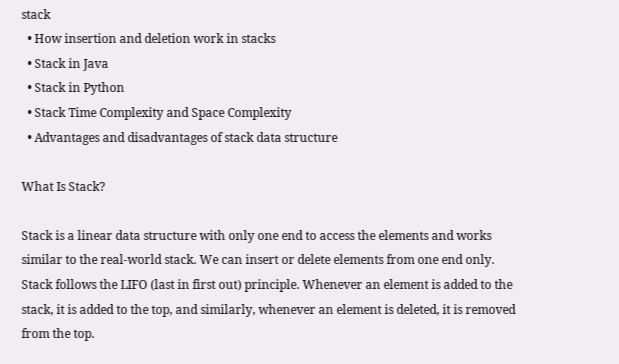stack
  • How insertion and deletion work in stacks
  • Stack in Java
  • Stack in Python
  • Stack Time Complexity and Space Complexity
  • Advantages and disadvantages of stack data structure

What Is Stack?

Stack is a linear data structure with only one end to access the elements and works similar to the real-world stack. We can insert or delete elements from one end only. Stack follows the LIFO (last in first out) principle. Whenever an element is added to the stack, it is added to the top, and similarly, whenever an element is deleted, it is removed from the top.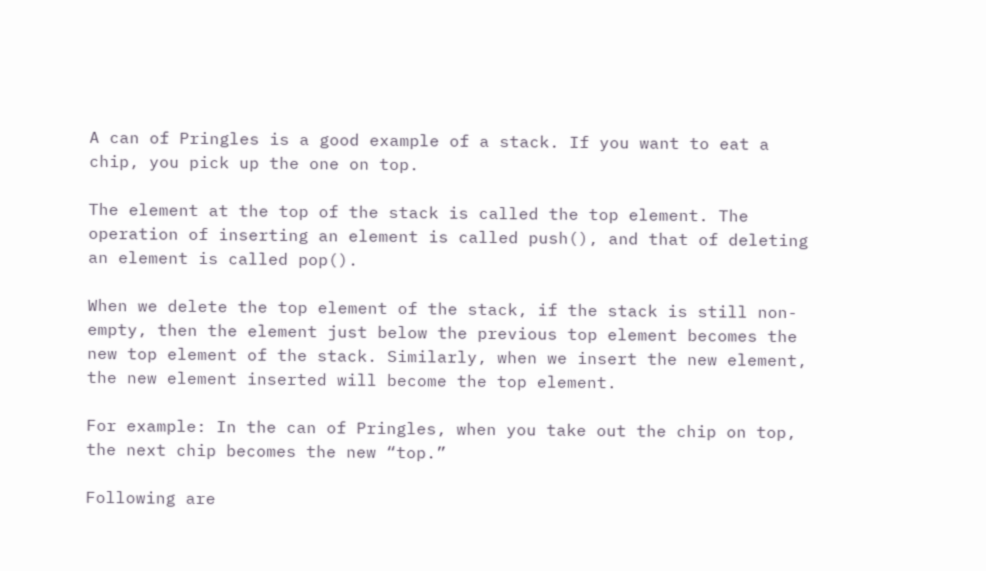A can of Pringles is a good example of a stack. If you want to eat a chip, you pick up the one on top.

The element at the top of the stack is called the top element. The operation of inserting an element is called push(), and that of deleting an element is called pop().

When we delete the top element of the stack, if the stack is still non-empty, then the element just below the previous top element becomes the new top element of the stack. Similarly, when we insert the new element, the new element inserted will become the top element.

For example: In the can of Pringles, when you take out the chip on top, the next chip becomes the new “top.”

Following are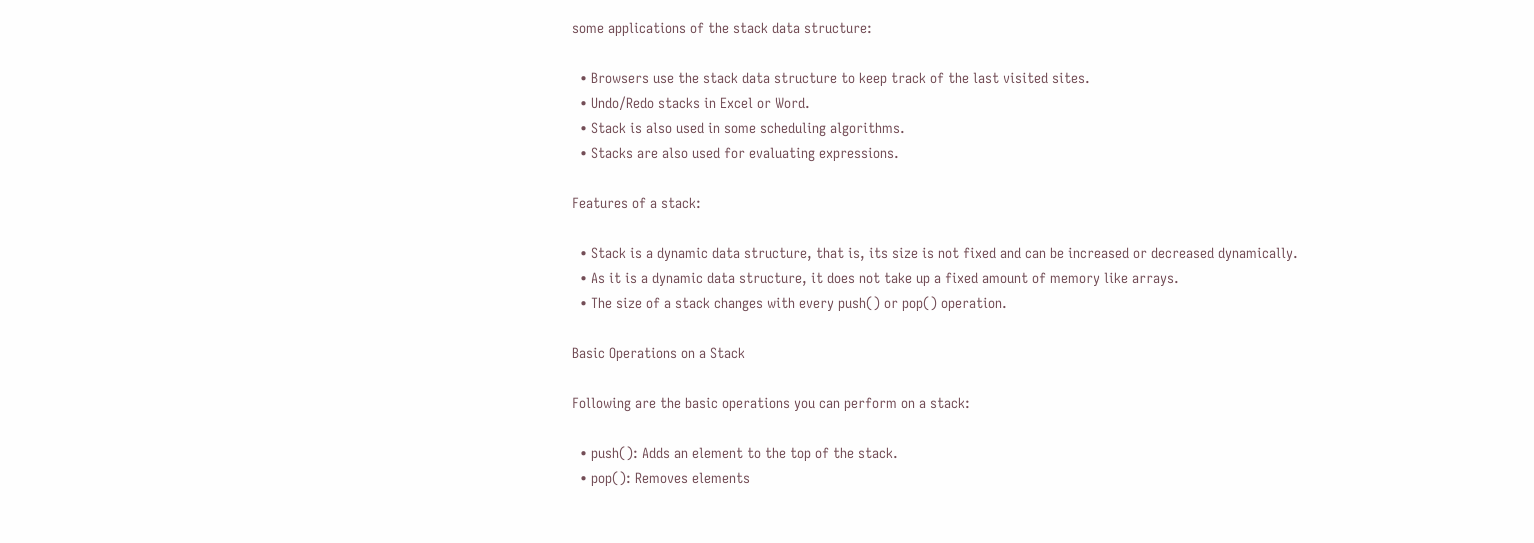some applications of the stack data structure:

  • Browsers use the stack data structure to keep track of the last visited sites.
  • Undo/Redo stacks in Excel or Word.
  • Stack is also used in some scheduling algorithms.
  • Stacks are also used for evaluating expressions.

Features of a stack:

  • Stack is a dynamic data structure, that is, its size is not fixed and can be increased or decreased dynamically.
  • As it is a dynamic data structure, it does not take up a fixed amount of memory like arrays.
  • The size of a stack changes with every push() or pop() operation.

Basic Operations on a Stack

Following are the basic operations you can perform on a stack:

  • push(): Adds an element to the top of the stack.
  • pop(): Removes elements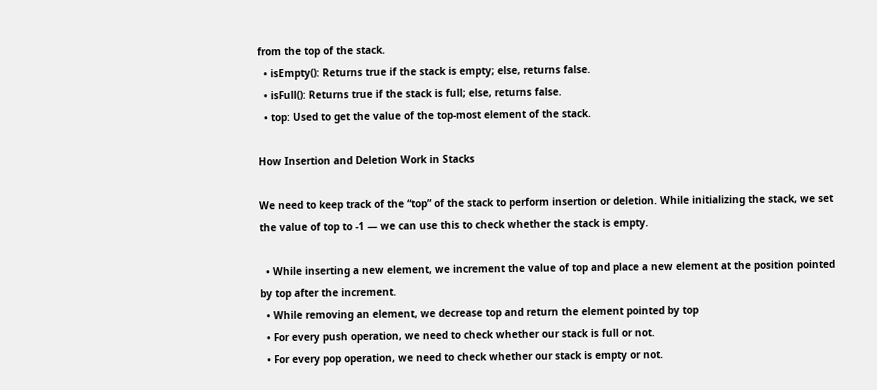from the top of the stack.
  • isEmpty(): Returns true if the stack is empty; else, returns false.
  • isFull(): Returns true if the stack is full; else, returns false.
  • top: Used to get the value of the top-most element of the stack.

How Insertion and Deletion Work in Stacks

We need to keep track of the “top” of the stack to perform insertion or deletion. While initializing the stack, we set the value of top to -1 — we can use this to check whether the stack is empty.

  • While inserting a new element, we increment the value of top and place a new element at the position pointed by top after the increment.
  • While removing an element, we decrease top and return the element pointed by top
  • For every push operation, we need to check whether our stack is full or not.
  • For every pop operation, we need to check whether our stack is empty or not.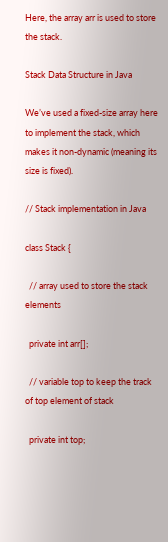Here, the array arr is used to store the stack.

Stack Data Structure in Java

We’ve used a fixed-size array here to implement the stack, which makes it non-dynamic (meaning its size is fixed).

// Stack implementation in Java

class Stack {

  // array used to store the stack elements

  private int arr[];

  // variable top to keep the track of top element of stack

  private int top;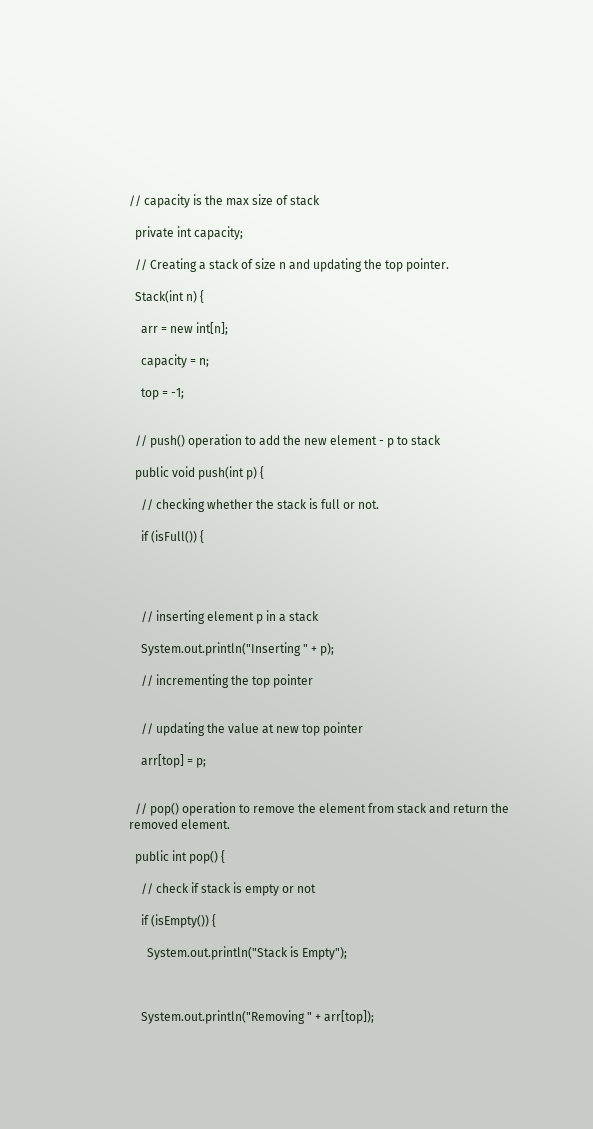// capacity is the max size of stack

  private int capacity;

  // Creating a stack of size n and updating the top pointer.

  Stack(int n) {

    arr = new int[n];

    capacity = n;

    top = -1;


  // push() operation to add the new element - p to stack

  public void push(int p) {

    // checking whether the stack is full or not.

    if (isFull()) {




    // inserting element p in a stack

    System.out.println("Inserting " + p);

    // incrementing the top pointer


    // updating the value at new top pointer

    arr[top] = p;


  // pop() operation to remove the element from stack and return the removed element.

  public int pop() {

    // check if stack is empty or not

    if (isEmpty()) {

      System.out.println("Stack is Empty");



    System.out.println("Removing " + arr[top]);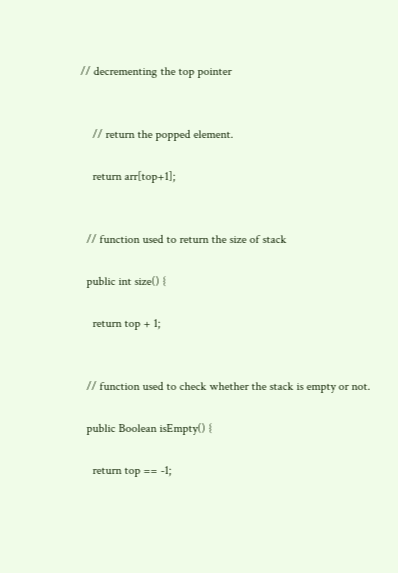// decrementing the top pointer


    // return the popped element.

    return arr[top+1];


  // function used to return the size of stack

  public int size() {

    return top + 1;


  // function used to check whether the stack is empty or not.

  public Boolean isEmpty() {

    return top == -1;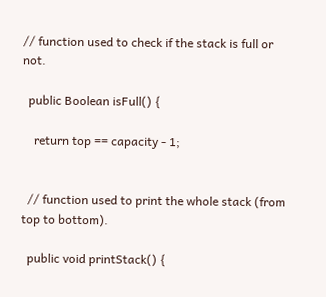// function used to check if the stack is full or not.

  public Boolean isFull() {

    return top == capacity - 1;


  // function used to print the whole stack (from top to bottom).

  public void printStack() {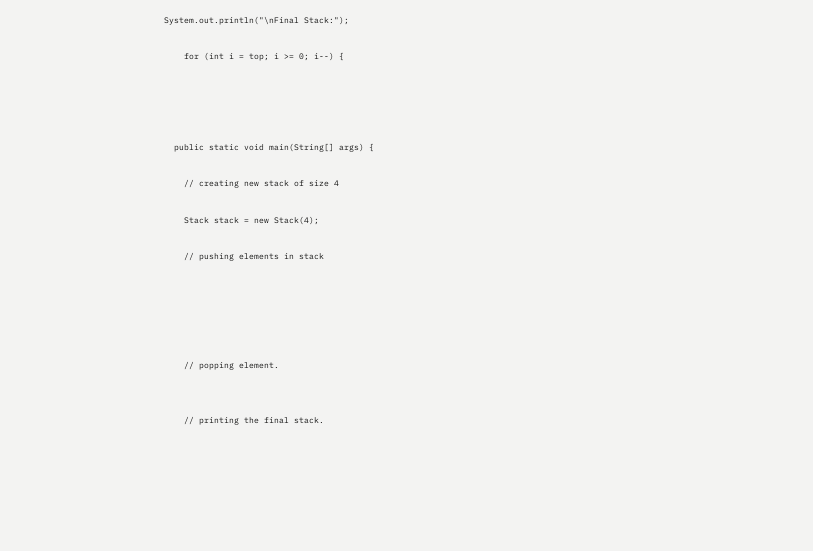System.out.println("\nFinal Stack:");

    for (int i = top; i >= 0; i--) {




  public static void main(String[] args) {

    // creating new stack of size 4

    Stack stack = new Stack(4);

    // pushing elements in stack





    // popping element.


    // printing the final stack.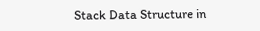Stack Data Structure in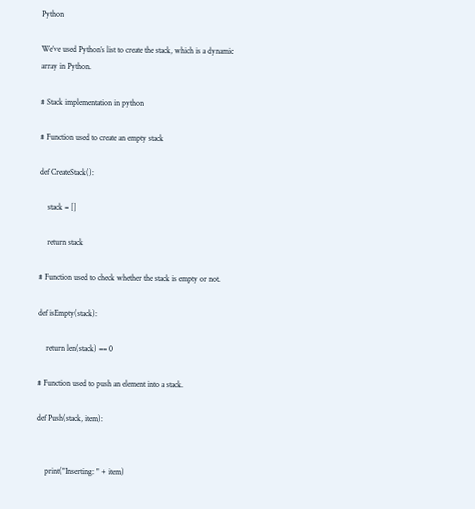Python

We’ve used Python’s list to create the stack, which is a dynamic array in Python.

# Stack implementation in python

# Function used to create an empty stack

def CreateStack():

    stack = []

    return stack

# Function used to check whether the stack is empty or not.

def isEmpty(stack):

    return len(stack) == 0

# Function used to push an element into a stack.

def Push(stack, item):


    print("Inserting: " + item)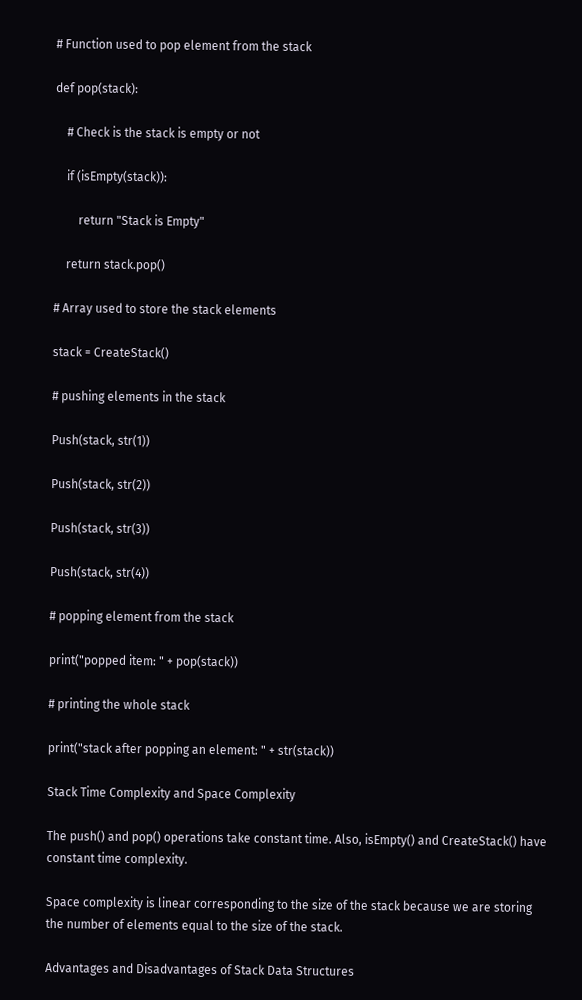# Function used to pop element from the stack

def pop(stack):

    # Check is the stack is empty or not

    if (isEmpty(stack)):

        return "Stack is Empty"

    return stack.pop()

# Array used to store the stack elements

stack = CreateStack()

# pushing elements in the stack

Push(stack, str(1))

Push(stack, str(2))

Push(stack, str(3))

Push(stack, str(4))

# popping element from the stack

print("popped item: " + pop(stack))

# printing the whole stack

print("stack after popping an element: " + str(stack))

Stack Time Complexity and Space Complexity

The push() and pop() operations take constant time. Also, isEmpty() and CreateStack() have constant time complexity.

Space complexity is linear corresponding to the size of the stack because we are storing the number of elements equal to the size of the stack.

Advantages and Disadvantages of Stack Data Structures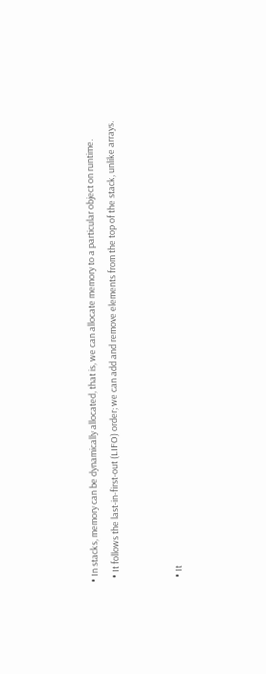• In stacks, memory can be dynamically allocated, that is, we can allocate memory to a particular object on runtime.
  • It follows the last-in-first-out (LIFO) order; we can add and remove elements from the top of the stack, unlike arrays.


  • It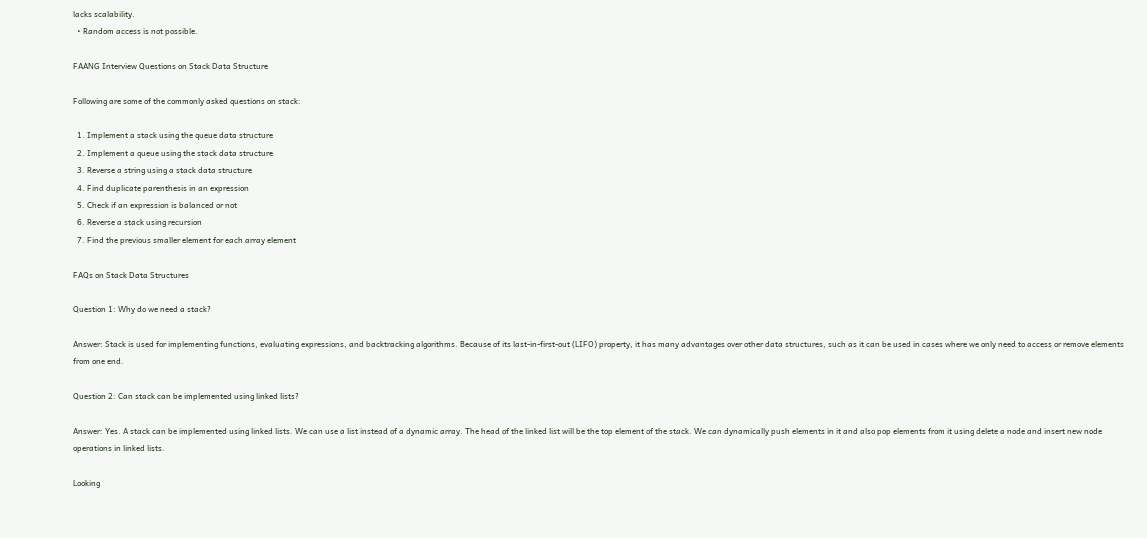lacks scalability.
  • Random access is not possible.

FAANG Interview Questions on Stack Data Structure

Following are some of the commonly asked questions on stack:

  1. Implement a stack using the queue data structure
  2. Implement a queue using the stack data structure
  3. Reverse a string using a stack data structure
  4. Find duplicate parenthesis in an expression
  5. Check if an expression is balanced or not
  6. Reverse a stack using recursion
  7. Find the previous smaller element for each array element

FAQs on Stack Data Structures

Question 1: Why do we need a stack?

Answer: Stack is used for implementing functions, evaluating expressions, and backtracking algorithms. Because of its last-in-first-out (LIFO) property, it has many advantages over other data structures, such as it can be used in cases where we only need to access or remove elements from one end.

Question 2: Can stack can be implemented using linked lists?

Answer: Yes. A stack can be implemented using linked lists. We can use a list instead of a dynamic array. The head of the linked list will be the top element of the stack. We can dynamically push elements in it and also pop elements from it using delete a node and insert new node operations in linked lists.

Looking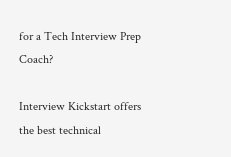for a Tech Interview Prep Coach?

Interview Kickstart offers the best technical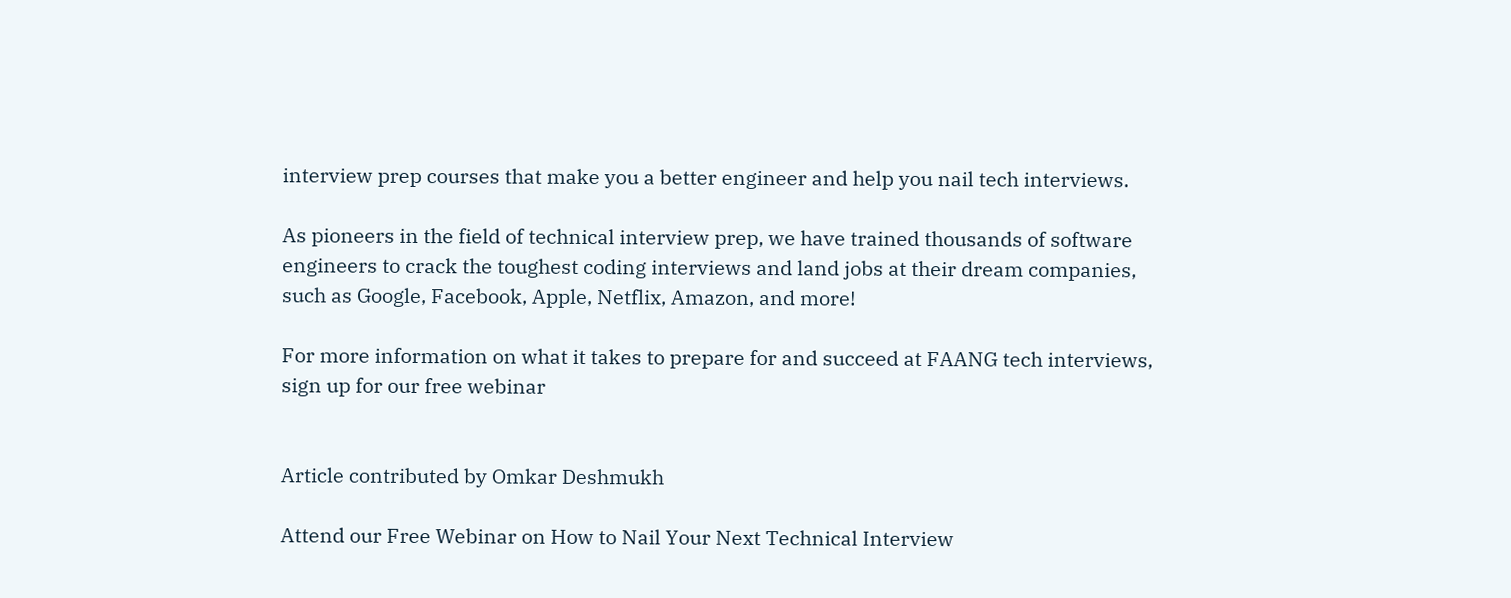interview prep courses that make you a better engineer and help you nail tech interviews.

As pioneers in the field of technical interview prep, we have trained thousands of software engineers to crack the toughest coding interviews and land jobs at their dream companies, such as Google, Facebook, Apple, Netflix, Amazon, and more!

For more information on what it takes to prepare for and succeed at FAANG tech interviews, sign up for our free webinar


Article contributed by Omkar Deshmukh

Attend our Free Webinar on How to Nail Your Next Technical Interview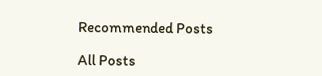Recommended Posts

All Posts